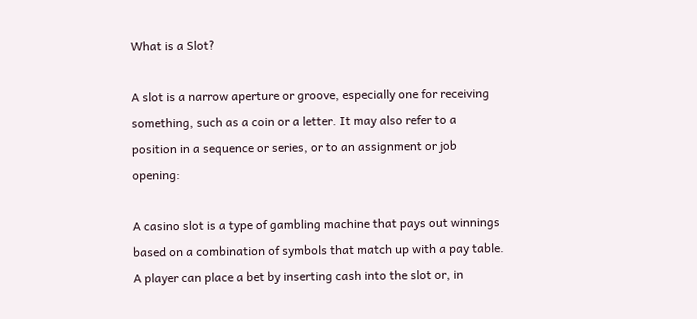What is a Slot?

A slot is a narrow aperture or groove, especially one for receiving something, such as a coin or a letter. It may also refer to a position in a sequence or series, or to an assignment or job opening:

A casino slot is a type of gambling machine that pays out winnings based on a combination of symbols that match up with a pay table. A player can place a bet by inserting cash into the slot or, in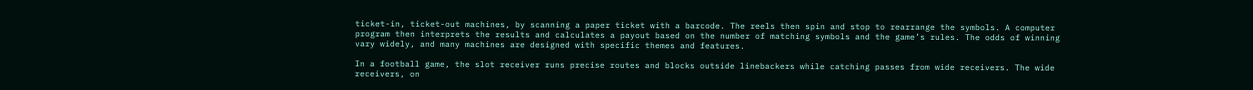ticket-in, ticket-out machines, by scanning a paper ticket with a barcode. The reels then spin and stop to rearrange the symbols. A computer program then interprets the results and calculates a payout based on the number of matching symbols and the game’s rules. The odds of winning vary widely, and many machines are designed with specific themes and features.

In a football game, the slot receiver runs precise routes and blocks outside linebackers while catching passes from wide receivers. The wide receivers, on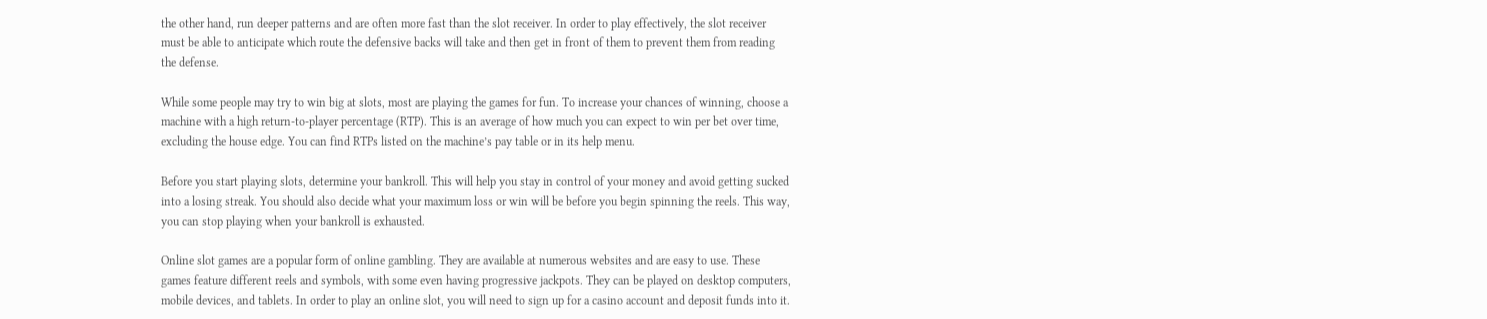the other hand, run deeper patterns and are often more fast than the slot receiver. In order to play effectively, the slot receiver must be able to anticipate which route the defensive backs will take and then get in front of them to prevent them from reading the defense.

While some people may try to win big at slots, most are playing the games for fun. To increase your chances of winning, choose a machine with a high return-to-player percentage (RTP). This is an average of how much you can expect to win per bet over time, excluding the house edge. You can find RTPs listed on the machine’s pay table or in its help menu.

Before you start playing slots, determine your bankroll. This will help you stay in control of your money and avoid getting sucked into a losing streak. You should also decide what your maximum loss or win will be before you begin spinning the reels. This way, you can stop playing when your bankroll is exhausted.

Online slot games are a popular form of online gambling. They are available at numerous websites and are easy to use. These games feature different reels and symbols, with some even having progressive jackpots. They can be played on desktop computers, mobile devices, and tablets. In order to play an online slot, you will need to sign up for a casino account and deposit funds into it.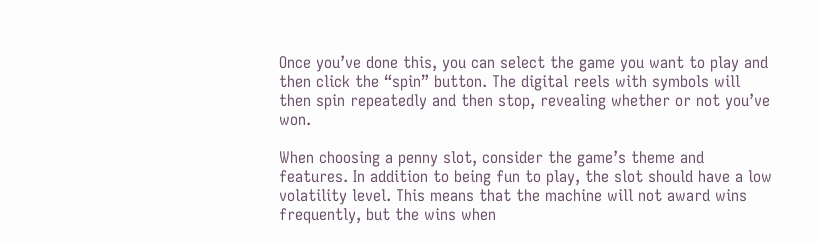Once you’ve done this, you can select the game you want to play and then click the “spin” button. The digital reels with symbols will then spin repeatedly and then stop, revealing whether or not you’ve won.

When choosing a penny slot, consider the game’s theme and features. In addition to being fun to play, the slot should have a low volatility level. This means that the machine will not award wins frequently, but the wins when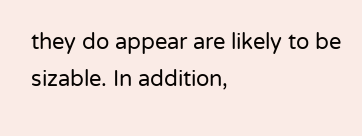they do appear are likely to be sizable. In addition,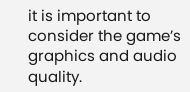it is important to consider the game’s graphics and audio quality.